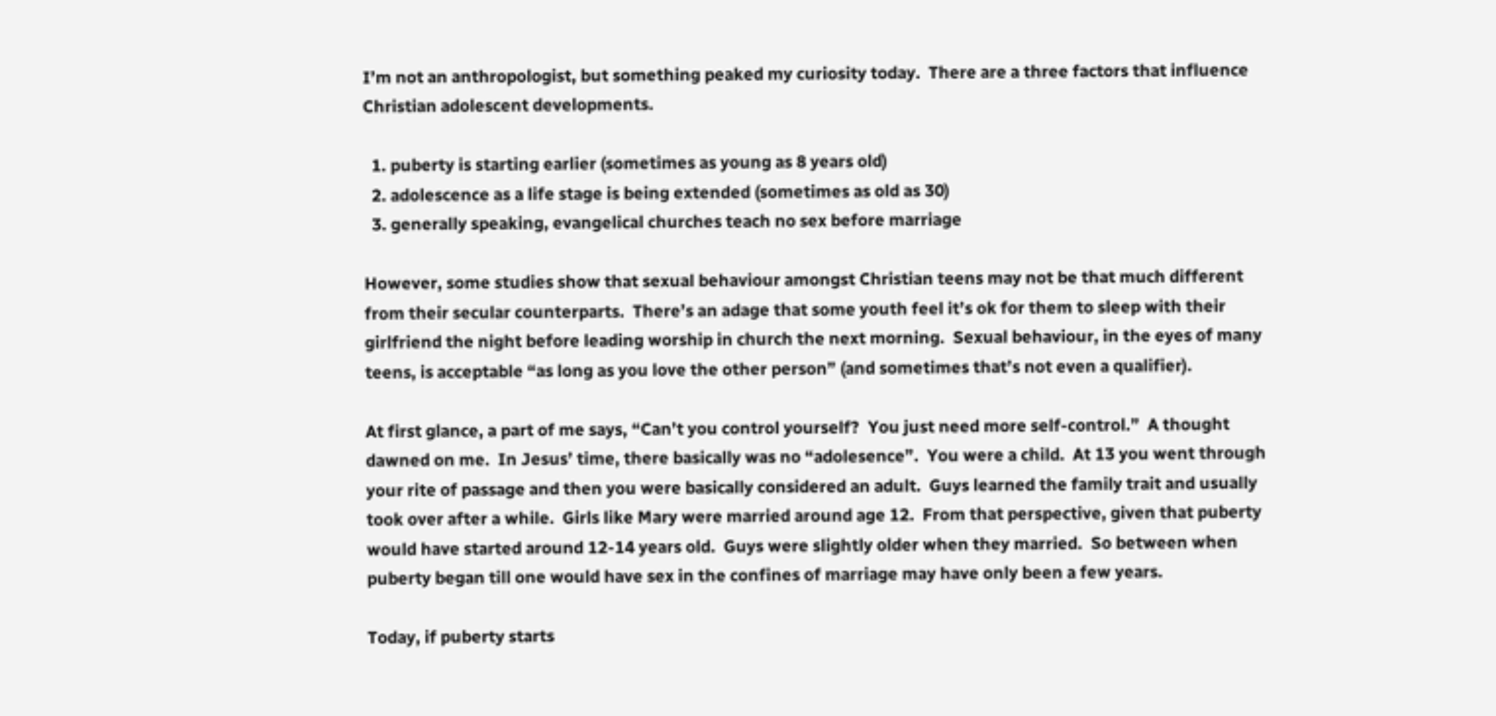I’m not an anthropologist, but something peaked my curiosity today.  There are a three factors that influence Christian adolescent developments.

  1. puberty is starting earlier (sometimes as young as 8 years old)
  2. adolescence as a life stage is being extended (sometimes as old as 30)
  3. generally speaking, evangelical churches teach no sex before marriage

However, some studies show that sexual behaviour amongst Christian teens may not be that much different from their secular counterparts.  There’s an adage that some youth feel it’s ok for them to sleep with their girlfriend the night before leading worship in church the next morning.  Sexual behaviour, in the eyes of many teens, is acceptable “as long as you love the other person” (and sometimes that’s not even a qualifier).

At first glance, a part of me says, “Can’t you control yourself?  You just need more self-control.”  A thought dawned on me.  In Jesus’ time, there basically was no “adolesence”.  You were a child.  At 13 you went through your rite of passage and then you were basically considered an adult.  Guys learned the family trait and usually took over after a while.  Girls like Mary were married around age 12.  From that perspective, given that puberty would have started around 12-14 years old.  Guys were slightly older when they married.  So between when puberty began till one would have sex in the confines of marriage may have only been a few years.

Today, if puberty starts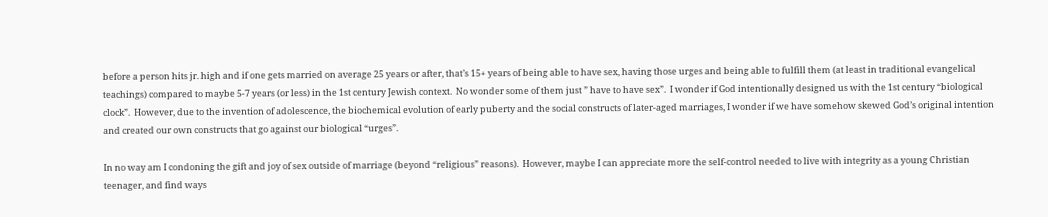before a person hits jr. high and if one gets married on average 25 years or after, that’s 15+ years of being able to have sex, having those urges and being able to fulfill them (at least in traditional evangelical teachings) compared to maybe 5-7 years (or less) in the 1st century Jewish context.  No wonder some of them just ” have to have sex”.  I wonder if God intentionally designed us with the 1st century “biological clock”.  However, due to the invention of adolescence, the biochemical evolution of early puberty and the social constructs of later-aged marriages, I wonder if we have somehow skewed God’s original intention and created our own constructs that go against our biological “urges”.

In no way am I condoning the gift and joy of sex outside of marriage (beyond “religious” reasons).  However, maybe I can appreciate more the self-control needed to live with integrity as a young Christian teenager, and find ways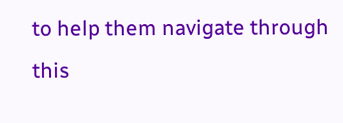to help them navigate through this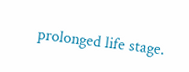prolonged life stage.